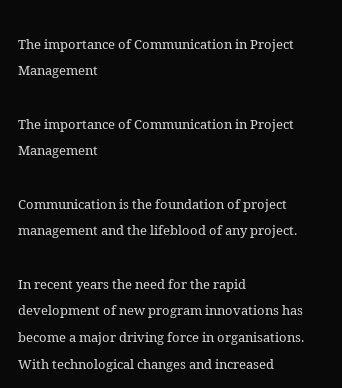The importance of Communication in Project Management

The importance of Communication in Project Management

Communication is the foundation of project management and the lifeblood of any project.

In recent years the need for the rapid development of new program innovations has become a major driving force in organisations. With technological changes and increased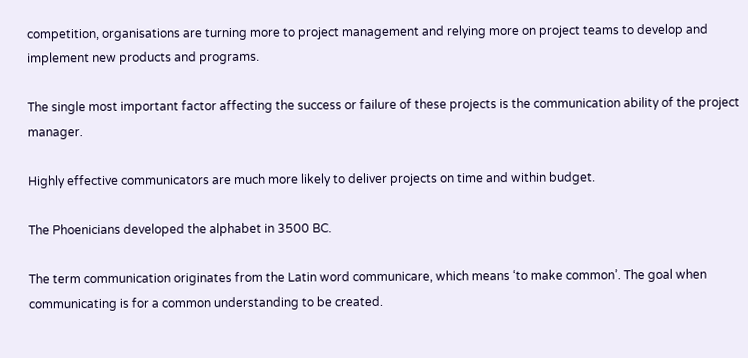competition, organisations are turning more to project management and relying more on project teams to develop and implement new products and programs.

The single most important factor affecting the success or failure of these projects is the communication ability of the project manager.

Highly effective communicators are much more likely to deliver projects on time and within budget.

The Phoenicians developed the alphabet in 3500 BC.

The term communication originates from the Latin word communicare, which means ‘to make common’. The goal when communicating is for a common understanding to be created.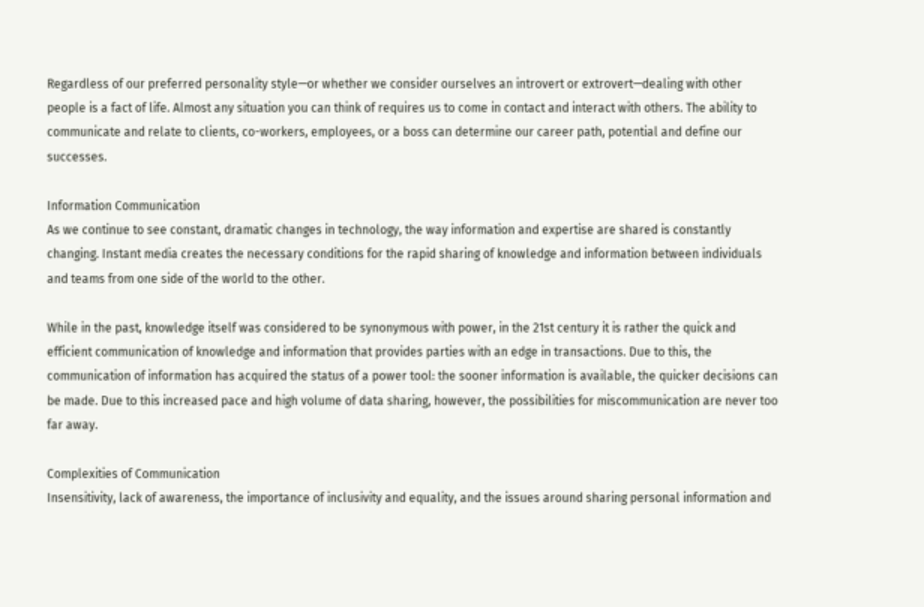Regardless of our preferred personality style—or whether we consider ourselves an introvert or extrovert—dealing with other people is a fact of life. Almost any situation you can think of requires us to come in contact and interact with others. The ability to communicate and relate to clients, co-workers, employees, or a boss can determine our career path, potential and define our successes.

Information Communication
As we continue to see constant, dramatic changes in technology, the way information and expertise are shared is constantly changing. Instant media creates the necessary conditions for the rapid sharing of knowledge and information between individuals and teams from one side of the world to the other.

While in the past, knowledge itself was considered to be synonymous with power, in the 21st century it is rather the quick and efficient communication of knowledge and information that provides parties with an edge in transactions. Due to this, the communication of information has acquired the status of a power tool: the sooner information is available, the quicker decisions can be made. Due to this increased pace and high volume of data sharing, however, the possibilities for miscommunication are never too far away.

Complexities of Communication
Insensitivity, lack of awareness, the importance of inclusivity and equality, and the issues around sharing personal information and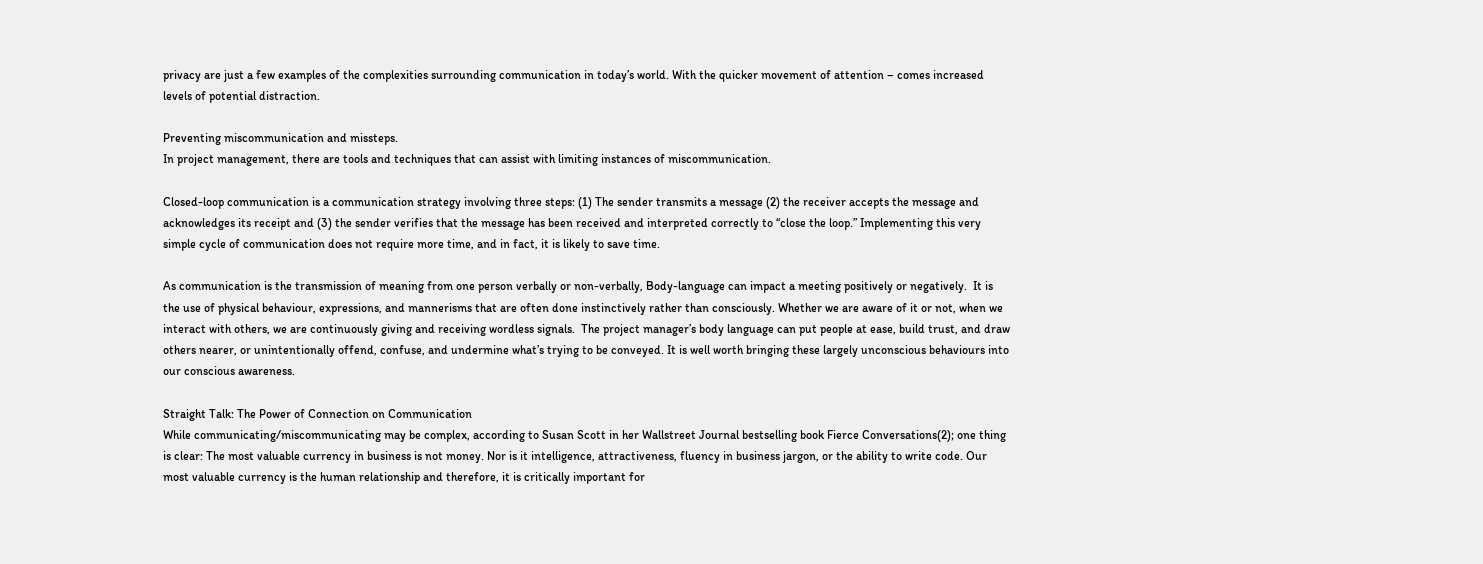privacy are just a few examples of the complexities surrounding communication in today’s world. With the quicker movement of attention – comes increased levels of potential distraction.

Preventing miscommunication and missteps.
In project management, there are tools and techniques that can assist with limiting instances of miscommunication.

Closed-loop communication is a communication strategy involving three steps: (1) The sender transmits a message (2) the receiver accepts the message and acknowledges its receipt and (3) the sender verifies that the message has been received and interpreted correctly to “close the loop.” Implementing this very simple cycle of communication does not require more time, and in fact, it is likely to save time.

As communication is the transmission of meaning from one person verbally or non-verbally, Body-language can impact a meeting positively or negatively.  It is the use of physical behaviour, expressions, and mannerisms that are often done instinctively rather than consciously. Whether we are aware of it or not, when we interact with others, we are continuously giving and receiving wordless signals.  The project manager’s body language can put people at ease, build trust, and draw others nearer, or unintentionally offend, confuse, and undermine what’s trying to be conveyed. It is well worth bringing these largely unconscious behaviours into our conscious awareness.

Straight Talk: The Power of Connection on Communication
While communicating/miscommunicating may be complex, according to Susan Scott in her Wallstreet Journal bestselling book Fierce Conversations(2); one thing is clear: The most valuable currency in business is not money. Nor is it intelligence, attractiveness, fluency in business jargon, or the ability to write code. Our most valuable currency is the human relationship and therefore, it is critically important for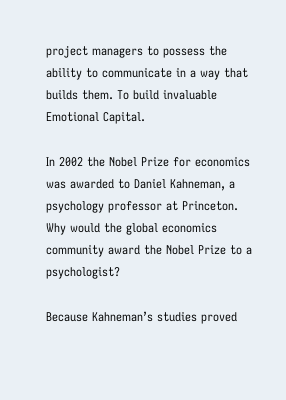project managers to possess the ability to communicate in a way that builds them. To build invaluable Emotional Capital.

In 2002 the Nobel Prize for economics was awarded to Daniel Kahneman, a psychology professor at Princeton. Why would the global economics community award the Nobel Prize to a psychologist?

Because Kahneman’s studies proved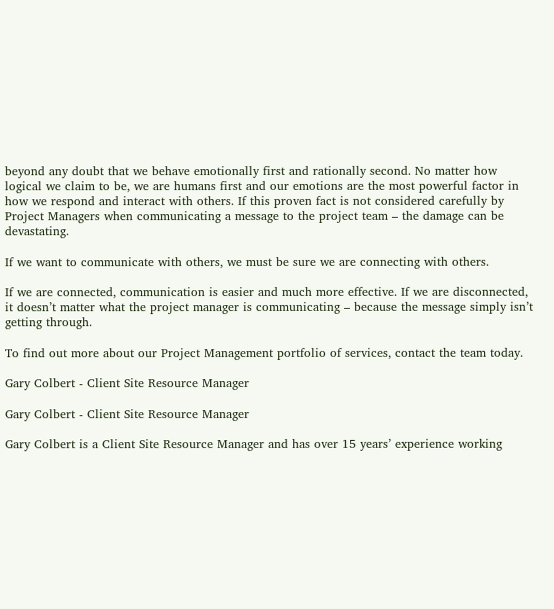beyond any doubt that we behave emotionally first and rationally second. No matter how logical we claim to be, we are humans first and our emotions are the most powerful factor in how we respond and interact with others. If this proven fact is not considered carefully by Project Managers when communicating a message to the project team – the damage can be devastating.

If we want to communicate with others, we must be sure we are connecting with others.

If we are connected, communication is easier and much more effective. If we are disconnected, it doesn’t matter what the project manager is communicating – because the message simply isn’t getting through.

To find out more about our Project Management portfolio of services, contact the team today.

Gary Colbert - Client Site Resource Manager

Gary Colbert - Client Site Resource Manager

Gary Colbert is a Client Site Resource Manager and has over 15 years’ experience working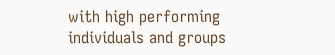with high performing individuals and groups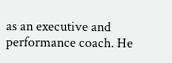as an executive and performance coach. He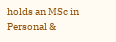holds an MSc in Personal &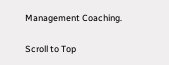Management Coaching.

Scroll to Top